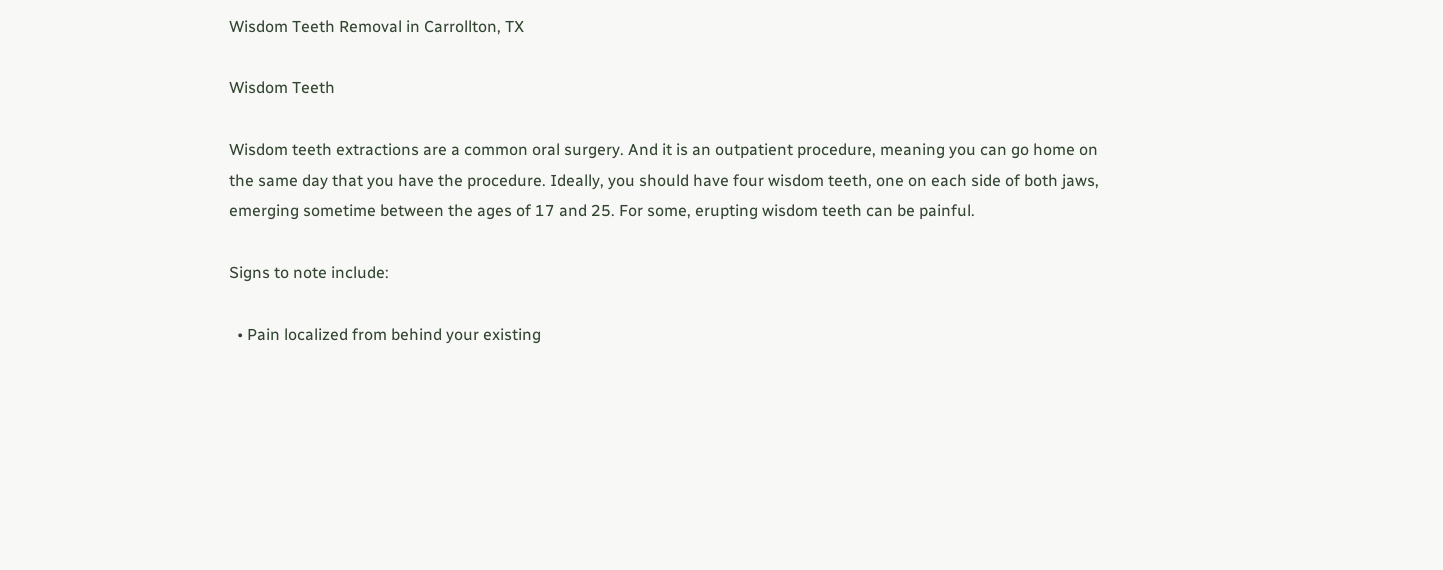Wisdom Teeth Removal in Carrollton, TX

Wisdom Teeth

Wisdom teeth extractions are a common oral surgery. And it is an outpatient procedure, meaning you can go home on the same day that you have the procedure. Ideally, you should have four wisdom teeth, one on each side of both jaws, emerging sometime between the ages of 17 and 25. For some, erupting wisdom teeth can be painful.

Signs to note include:

  • Pain localized from behind your existing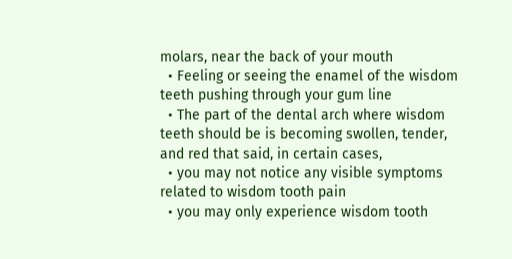molars, near the back of your mouth
  • Feeling or seeing the enamel of the wisdom teeth pushing through your gum line
  • The part of the dental arch where wisdom teeth should be is becoming swollen, tender, and red that said, in certain cases,
  • you may not notice any visible symptoms related to wisdom tooth pain
  • you may only experience wisdom tooth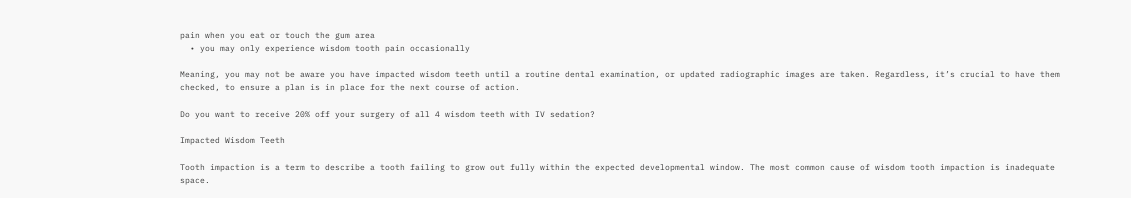pain when you eat or touch the gum area
  • you may only experience wisdom tooth pain occasionally

Meaning, you may not be aware you have impacted wisdom teeth until a routine dental examination, or updated radiographic images are taken. Regardless, it’s crucial to have them checked, to ensure a plan is in place for the next course of action.

Do you want to receive 20% off your surgery of all 4 wisdom teeth with IV sedation?

Impacted Wisdom Teeth

Tooth impaction is a term to describe a tooth failing to grow out fully within the expected developmental window. The most common cause of wisdom tooth impaction is inadequate space.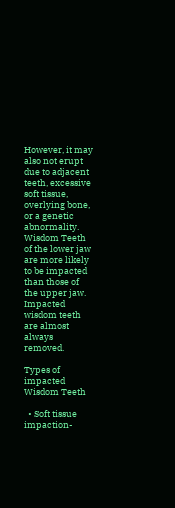However, it may also not erupt due to adjacent teeth, excessive soft tissue, overlying bone, or a genetic abnormality.
Wisdom Teeth of the lower jaw are more likely to be impacted than those of the upper jaw. Impacted wisdom teeth are almost always removed.

Types of impacted Wisdom Teeth

  • Soft tissue impaction-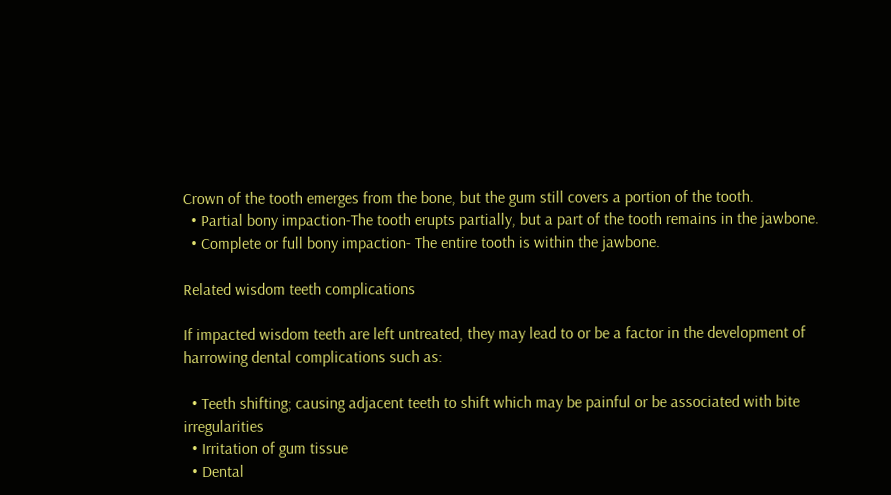Crown of the tooth emerges from the bone, but the gum still covers a portion of the tooth.
  • Partial bony impaction-The tooth erupts partially, but a part of the tooth remains in the jawbone.
  • Complete or full bony impaction- The entire tooth is within the jawbone.

Related wisdom teeth complications

If impacted wisdom teeth are left untreated, they may lead to or be a factor in the development of harrowing dental complications such as:

  • Teeth shifting; causing adjacent teeth to shift which may be painful or be associated with bite irregularities
  • Irritation of gum tissue
  • Dental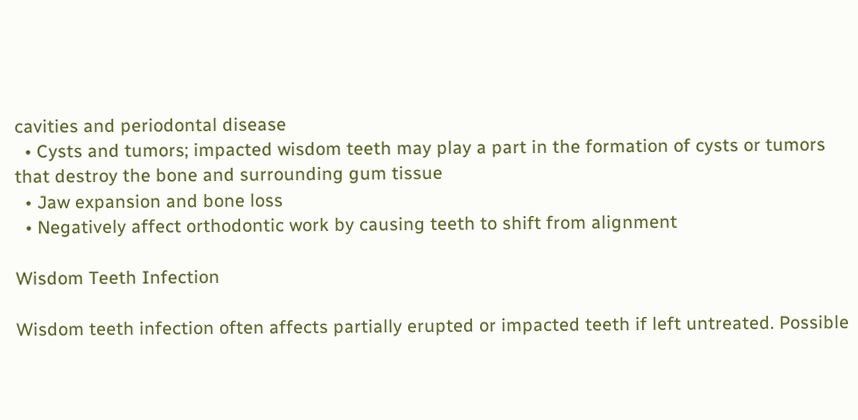cavities and periodontal disease
  • Cysts and tumors; impacted wisdom teeth may play a part in the formation of cysts or tumors that destroy the bone and surrounding gum tissue
  • Jaw expansion and bone loss
  • Negatively affect orthodontic work by causing teeth to shift from alignment

Wisdom Teeth Infection

Wisdom teeth infection often affects partially erupted or impacted teeth if left untreated. Possible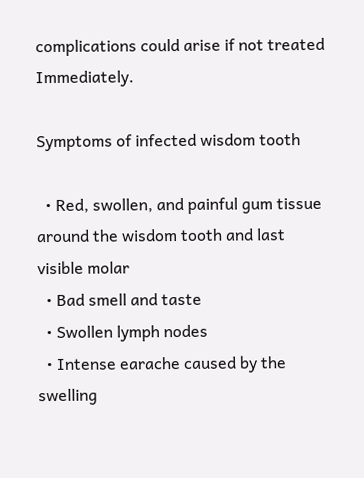complications could arise if not treated Immediately.

Symptoms of infected wisdom tooth

  • Red, swollen, and painful gum tissue around the wisdom tooth and last visible molar
  • Bad smell and taste
  • Swollen lymph nodes
  • Intense earache caused by the swelling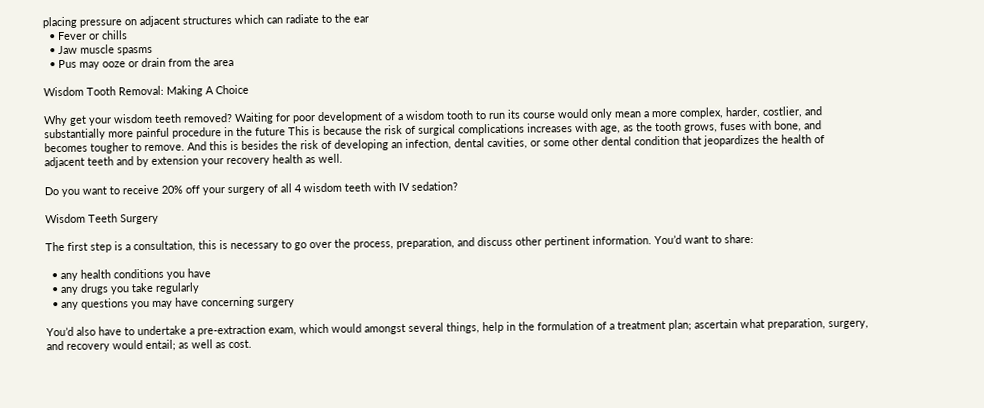placing pressure on adjacent structures which can radiate to the ear
  • Fever or chills
  • Jaw muscle spasms
  • Pus may ooze or drain from the area

Wisdom Tooth Removal: Making A Choice

Why get your wisdom teeth removed? Waiting for poor development of a wisdom tooth to run its course would only mean a more complex, harder, costlier, and substantially more painful procedure in the future This is because the risk of surgical complications increases with age, as the tooth grows, fuses with bone, and becomes tougher to remove. And this is besides the risk of developing an infection, dental cavities, or some other dental condition that jeopardizes the health of adjacent teeth and by extension your recovery health as well.

Do you want to receive 20% off your surgery of all 4 wisdom teeth with IV sedation?

Wisdom Teeth Surgery

The first step is a consultation, this is necessary to go over the process, preparation, and discuss other pertinent information. You’d want to share:

  • any health conditions you have
  • any drugs you take regularly
  • any questions you may have concerning surgery

You’d also have to undertake a pre-extraction exam, which would amongst several things, help in the formulation of a treatment plan; ascertain what preparation, surgery, and recovery would entail; as well as cost.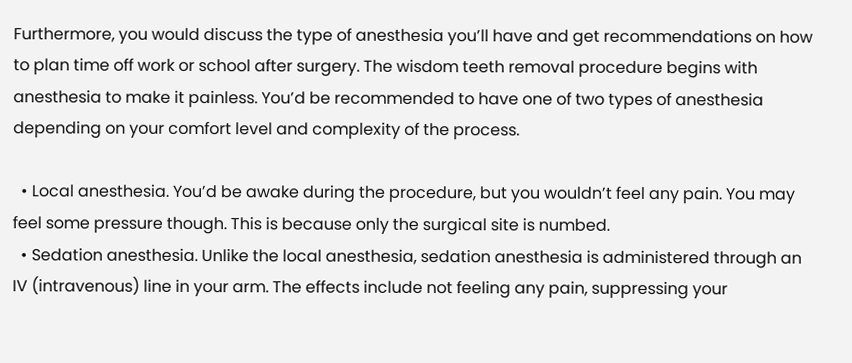Furthermore, you would discuss the type of anesthesia you’ll have and get recommendations on how to plan time off work or school after surgery. The wisdom teeth removal procedure begins with anesthesia to make it painless. You’d be recommended to have one of two types of anesthesia depending on your comfort level and complexity of the process.

  • Local anesthesia. You’d be awake during the procedure, but you wouldn’t feel any pain. You may feel some pressure though. This is because only the surgical site is numbed.
  • Sedation anesthesia. Unlike the local anesthesia, sedation anesthesia is administered through an IV (intravenous) line in your arm. The effects include not feeling any pain, suppressing your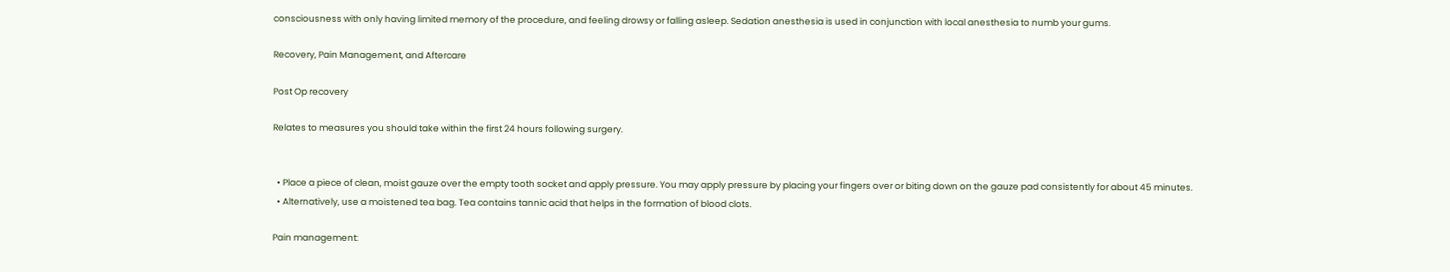consciousness with only having limited memory of the procedure, and feeling drowsy or falling asleep. Sedation anesthesia is used in conjunction with local anesthesia to numb your gums.

Recovery, Pain Management, and Aftercare

Post Op recovery

Relates to measures you should take within the first 24 hours following surgery.


  • Place a piece of clean, moist gauze over the empty tooth socket and apply pressure. You may apply pressure by placing your fingers over or biting down on the gauze pad consistently for about 45 minutes.
  • Alternatively, use a moistened tea bag. Tea contains tannic acid that helps in the formation of blood clots.

Pain management: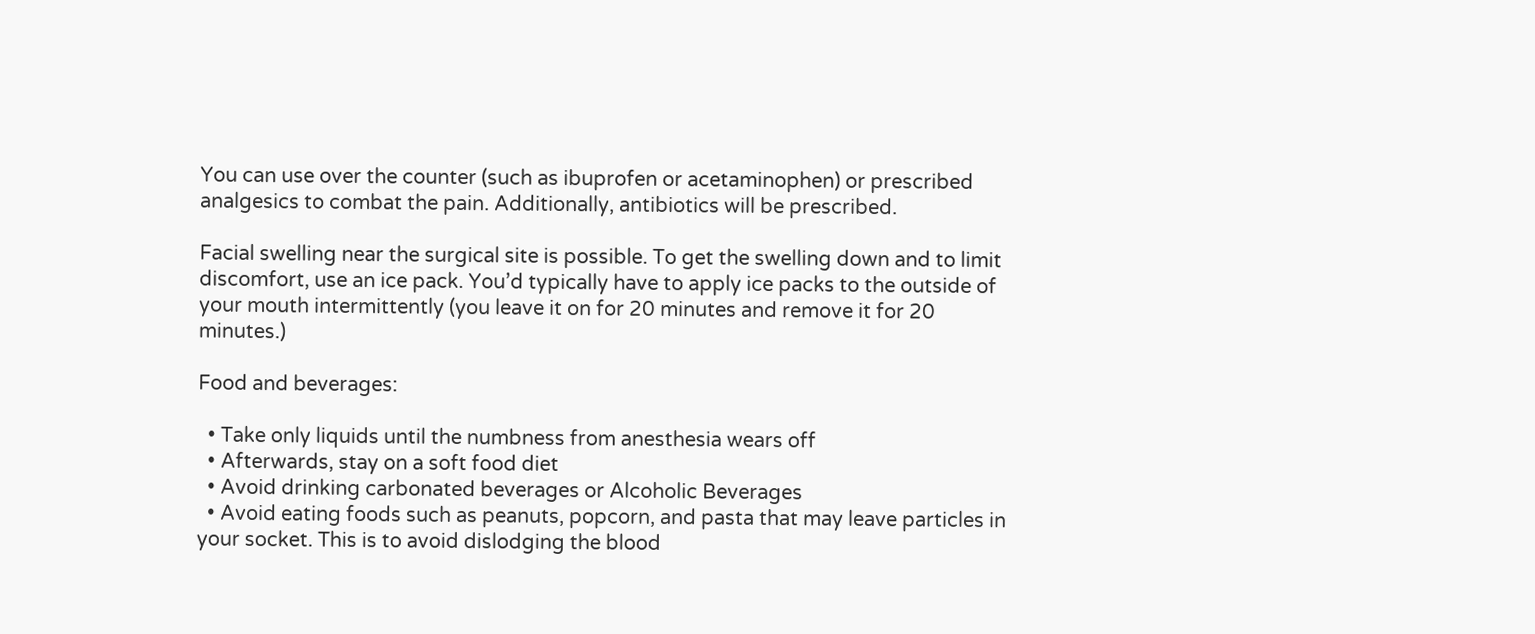You can use over the counter (such as ibuprofen or acetaminophen) or prescribed analgesics to combat the pain. Additionally, antibiotics will be prescribed.

Facial swelling near the surgical site is possible. To get the swelling down and to limit discomfort, use an ice pack. You’d typically have to apply ice packs to the outside of your mouth intermittently (you leave it on for 20 minutes and remove it for 20 minutes.)

Food and beverages:

  • Take only liquids until the numbness from anesthesia wears off
  • Afterwards, stay on a soft food diet
  • Avoid drinking carbonated beverages or Alcoholic Beverages
  • Avoid eating foods such as peanuts, popcorn, and pasta that may leave particles in your socket. This is to avoid dislodging the blood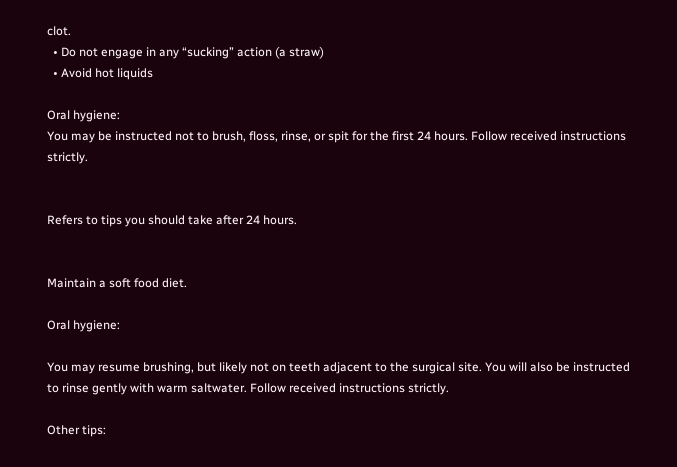clot.
  • Do not engage in any “sucking” action (a straw)
  • Avoid hot liquids

Oral hygiene:
You may be instructed not to brush, floss, rinse, or spit for the first 24 hours. Follow received instructions strictly.


Refers to tips you should take after 24 hours.


Maintain a soft food diet.

Oral hygiene:

You may resume brushing, but likely not on teeth adjacent to the surgical site. You will also be instructed to rinse gently with warm saltwater. Follow received instructions strictly.

Other tips: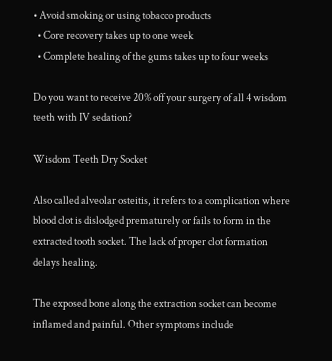• Avoid smoking or using tobacco products
  • Core recovery takes up to one week
  • Complete healing of the gums takes up to four weeks

Do you want to receive 20% off your surgery of all 4 wisdom teeth with IV sedation?

Wisdom Teeth Dry Socket

Also called alveolar osteitis, it refers to a complication where blood clot is dislodged prematurely or fails to form in the extracted tooth socket. The lack of proper clot formation delays healing.

The exposed bone along the extraction socket can become inflamed and painful. Other symptoms include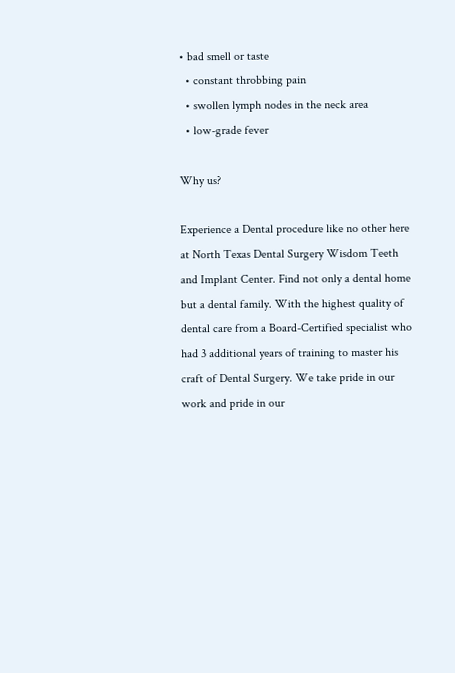• bad smell or taste
  • constant throbbing pain
  • swollen lymph nodes in the neck area
  • low-grade fever

Why us?

Experience a Dental procedure like no other here at North Texas Dental Surgery Wisdom Teeth and Implant Center. Find not only a dental home but a dental family. With the highest quality of dental care from a Board-Certified specialist who had 3 additional years of training to master his craft of Dental Surgery. We take pride in our work and pride in our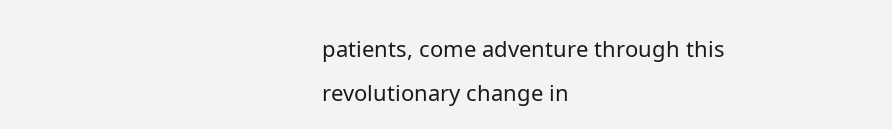patients, come adventure through this revolutionary change in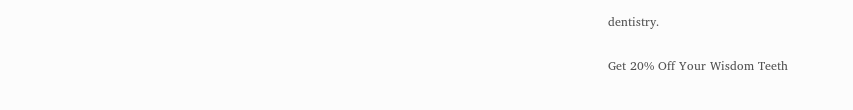dentistry.

Get 20% Off Your Wisdom Teeth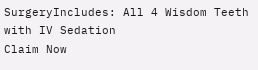SurgeryIncludes: All 4 Wisdom Teeth with IV Sedation
Claim Now